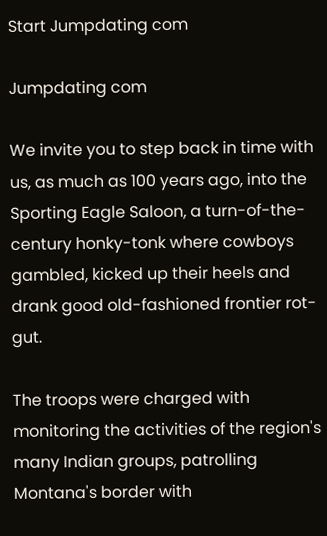Start Jumpdating com

Jumpdating com

We invite you to step back in time with us, as much as 100 years ago, into the Sporting Eagle Saloon, a turn-of-the-century honky-tonk where cowboys gambled, kicked up their heels and drank good old-fashioned frontier rot-gut.

The troops were charged with monitoring the activities of the region's many Indian groups, patrolling Montana's border with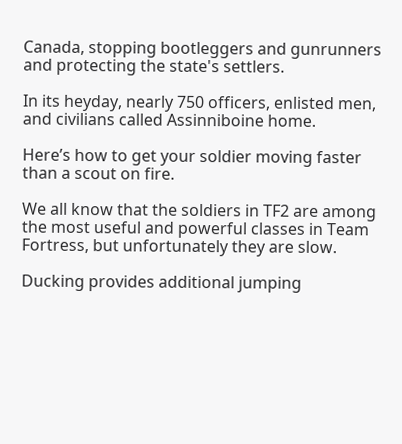Canada, stopping bootleggers and gunrunners and protecting the state's settlers.

In its heyday, nearly 750 officers, enlisted men, and civilians called Assinniboine home.

Here’s how to get your soldier moving faster than a scout on fire.

We all know that the soldiers in TF2 are among the most useful and powerful classes in Team Fortress, but unfortunately they are slow.

Ducking provides additional jumping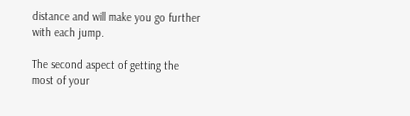distance and will make you go further with each jump.

The second aspect of getting the most of your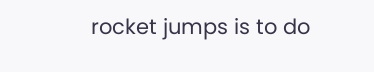rocket jumps is to do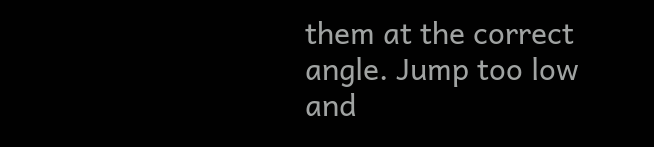them at the correct angle. Jump too low and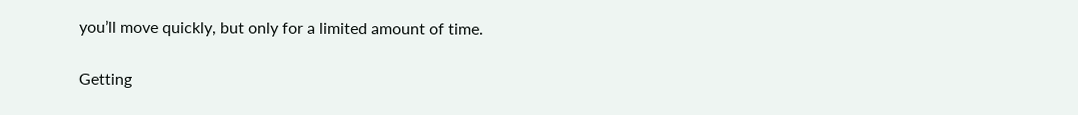you’ll move quickly, but only for a limited amount of time.

Getting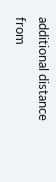additional distance from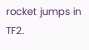rocket jumps in TF2.